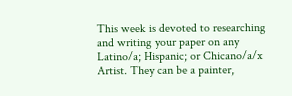This week is devoted to researching and writing your paper on any Latino/a; Hispanic; or Chicano/a/x Artist. They can be a painter,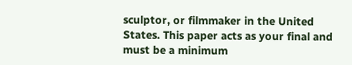sculptor, or filmmaker in the United States. This paper acts as your final and must be a minimum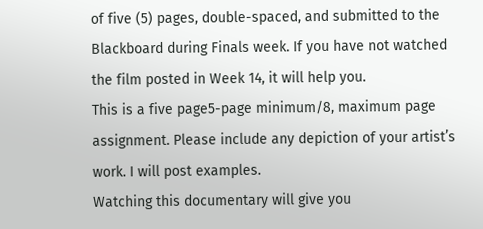of five (5) pages, double-spaced, and submitted to the Blackboard during Finals week. If you have not watched the film posted in Week 14, it will help you.
This is a five page5-page minimum/8, maximum page assignment. Please include any depiction of your artist’s work. I will post examples.
Watching this documentary will give you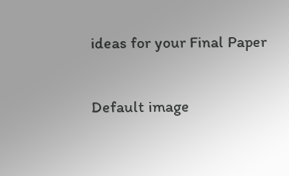ideas for your Final Paper

Default image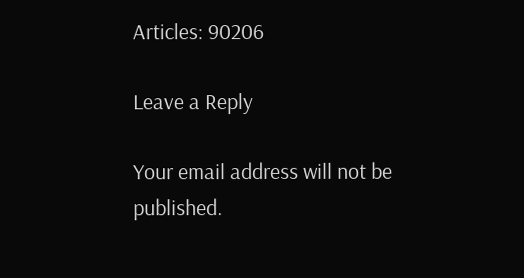Articles: 90206

Leave a Reply

Your email address will not be published.